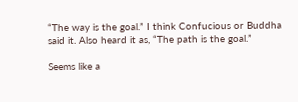“The way is the goal.” I think Confucious or Buddha said it. Also heard it as, “The path is the goal.”

Seems like a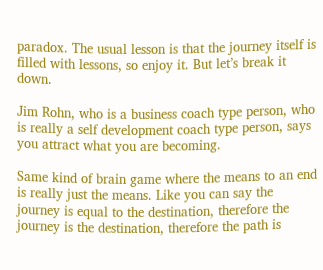paradox. The usual lesson is that the journey itself is filled with lessons, so enjoy it. But let’s break it down.

Jim Rohn, who is a business coach type person, who is really a self development coach type person, says you attract what you are becoming.

Same kind of brain game where the means to an end is really just the means. Like you can say the journey is equal to the destination, therefore the journey is the destination, therefore the path is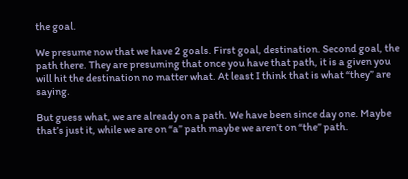the goal.

We presume now that we have 2 goals. First goal, destination. Second goal, the path there. They are presuming that once you have that path, it is a given you will hit the destination no matter what. At least I think that is what “they” are saying.

But guess what, we are already on a path. We have been since day one. Maybe that’s just it, while we are on “a” path maybe we aren’t on “the” path.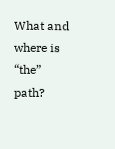What and where is “the” path?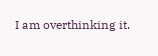I am overthinking it.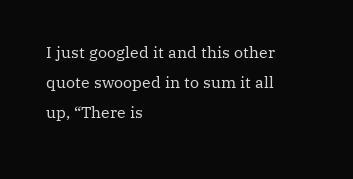I just googled it and this other quote swooped in to sum it all up, “There is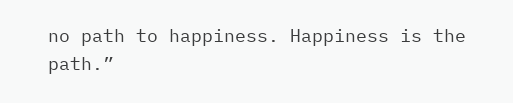no path to happiness. Happiness is the path.”